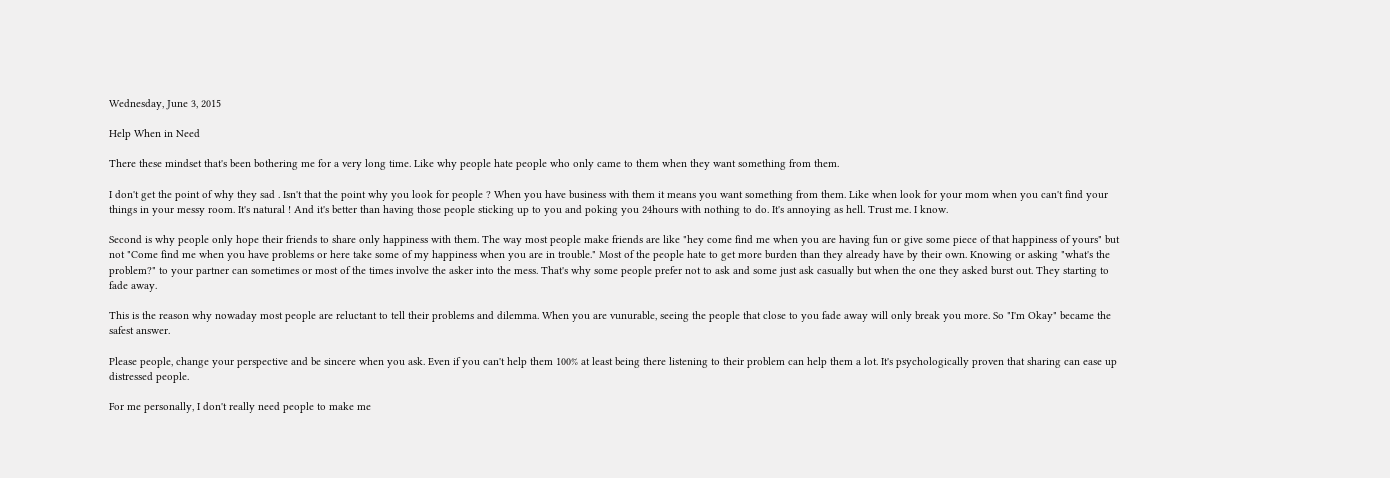Wednesday, June 3, 2015

Help When in Need

There these mindset that's been bothering me for a very long time. Like why people hate people who only came to them when they want something from them.

I don't get the point of why they sad . Isn't that the point why you look for people ? When you have business with them it means you want something from them. Like when look for your mom when you can't find your things in your messy room. It's natural ! And it's better than having those people sticking up to you and poking you 24hours with nothing to do. It's annoying as hell. Trust me. I know.

Second is why people only hope their friends to share only happiness with them. The way most people make friends are like "hey come find me when you are having fun or give some piece of that happiness of yours" but not "Come find me when you have problems or here take some of my happiness when you are in trouble." Most of the people hate to get more burden than they already have by their own. Knowing or asking "what's the problem?" to your partner can sometimes or most of the times involve the asker into the mess. That's why some people prefer not to ask and some just ask casually but when the one they asked burst out. They starting to fade away.

This is the reason why nowaday most people are reluctant to tell their problems and dilemma. When you are vunurable, seeing the people that close to you fade away will only break you more. So "I'm Okay" became the safest answer.

Please people, change your perspective and be sincere when you ask. Even if you can't help them 100% at least being there listening to their problem can help them a lot. It's psychologically proven that sharing can ease up distressed people.

For me personally, I don't really need people to make me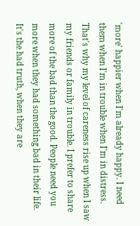'more' happier when I'm already happy. I need them when I'm in trouble when I'm in distress. That's why my level of careness rise up when I saw my friends or family in trouble. I prefer to share more of the bad than the good. People need you more when they had something bad in their life. It's the had truth, when they are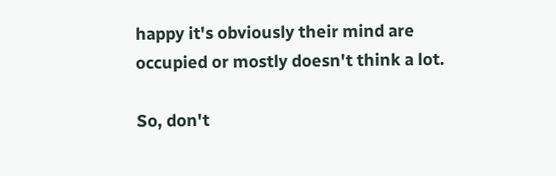happy it's obviously their mind are occupied or mostly doesn't think a lot.

So, don't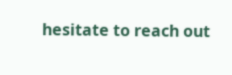hesitate to reach out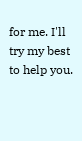for me. I'll try my best to help you.